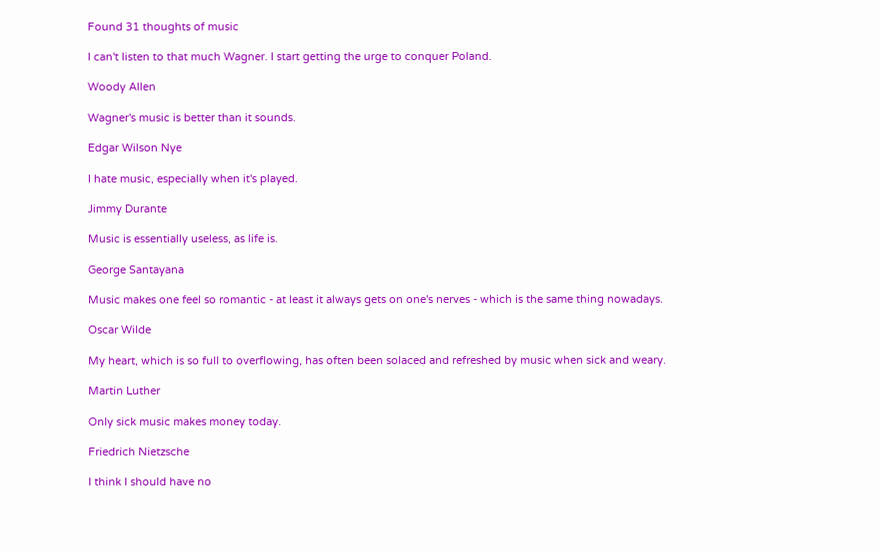Found 31 thoughts of music

I can't listen to that much Wagner. I start getting the urge to conquer Poland.

Woody Allen

Wagner's music is better than it sounds.

Edgar Wilson Nye

I hate music, especially when it's played.

Jimmy Durante

Music is essentially useless, as life is.

George Santayana

Music makes one feel so romantic - at least it always gets on one's nerves - which is the same thing nowadays.

Oscar Wilde

My heart, which is so full to overflowing, has often been solaced and refreshed by music when sick and weary.

Martin Luther

Only sick music makes money today.

Friedrich Nietzsche

I think I should have no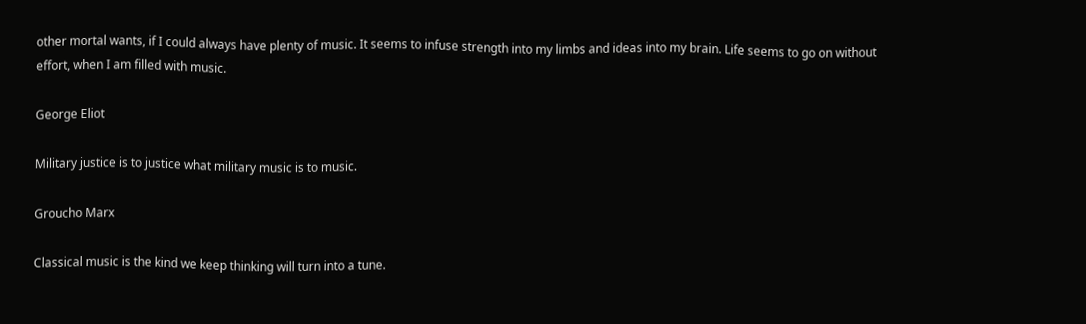other mortal wants, if I could always have plenty of music. It seems to infuse strength into my limbs and ideas into my brain. Life seems to go on without effort, when I am filled with music.

George Eliot

Military justice is to justice what military music is to music.

Groucho Marx

Classical music is the kind we keep thinking will turn into a tune.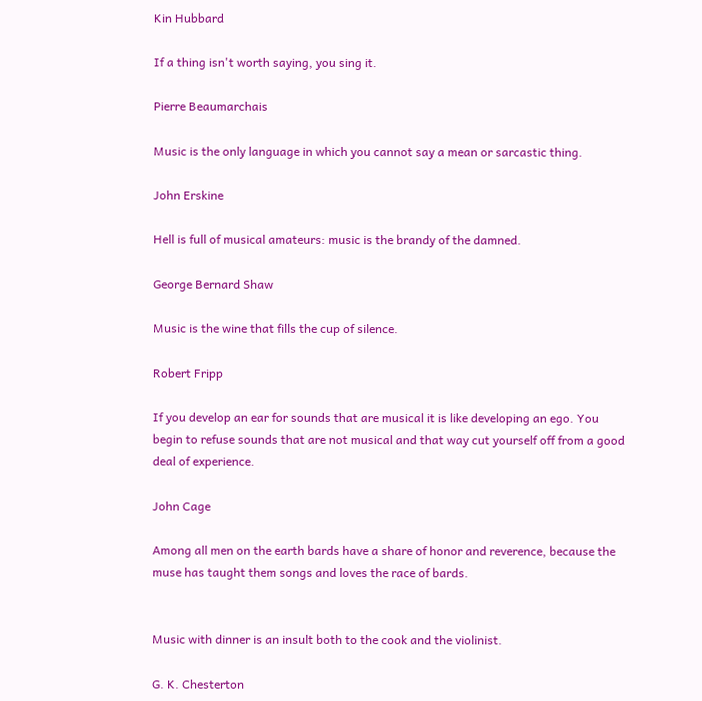Kin Hubbard

If a thing isn't worth saying, you sing it.

Pierre Beaumarchais

Music is the only language in which you cannot say a mean or sarcastic thing.

John Erskine

Hell is full of musical amateurs: music is the brandy of the damned.

George Bernard Shaw

Music is the wine that fills the cup of silence.

Robert Fripp

If you develop an ear for sounds that are musical it is like developing an ego. You begin to refuse sounds that are not musical and that way cut yourself off from a good deal of experience.

John Cage

Among all men on the earth bards have a share of honor and reverence, because the muse has taught them songs and loves the race of bards.


Music with dinner is an insult both to the cook and the violinist.

G. K. Chesterton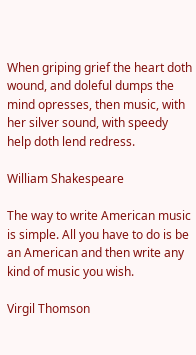When griping grief the heart doth wound, and doleful dumps the mind opresses, then music, with her silver sound, with speedy help doth lend redress.

William Shakespeare

The way to write American music is simple. All you have to do is be an American and then write any kind of music you wish.

Virgil Thomson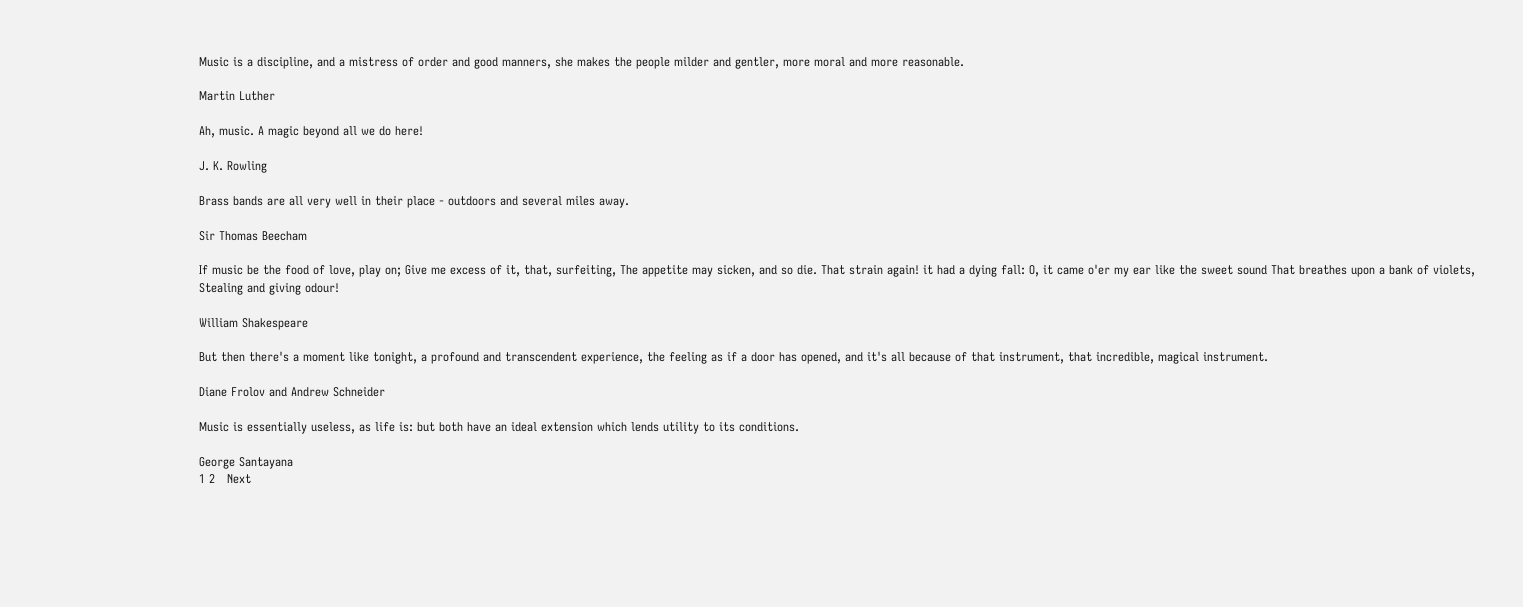Music is a discipline, and a mistress of order and good manners, she makes the people milder and gentler, more moral and more reasonable.

Martin Luther

Ah, music. A magic beyond all we do here!

J. K. Rowling

Brass bands are all very well in their place - outdoors and several miles away.

Sir Thomas Beecham

If music be the food of love, play on; Give me excess of it, that, surfeiting, The appetite may sicken, and so die. That strain again! it had a dying fall: O, it came o'er my ear like the sweet sound That breathes upon a bank of violets, Stealing and giving odour!

William Shakespeare

But then there's a moment like tonight, a profound and transcendent experience, the feeling as if a door has opened, and it's all because of that instrument, that incredible, magical instrument.

Diane Frolov and Andrew Schneider

Music is essentially useless, as life is: but both have an ideal extension which lends utility to its conditions.

George Santayana
1 2   Next